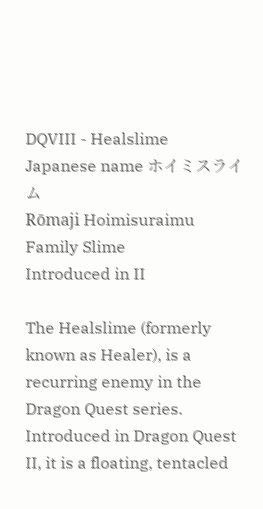DQVIII - Healslime
Japanese name ホイミスライム
Rōmaji Hoimisuraimu
Family Slime
Introduced in II

The Healslime (formerly known as Healer), is a recurring enemy in the Dragon Quest series. Introduced in Dragon Quest II, it is a floating, tentacled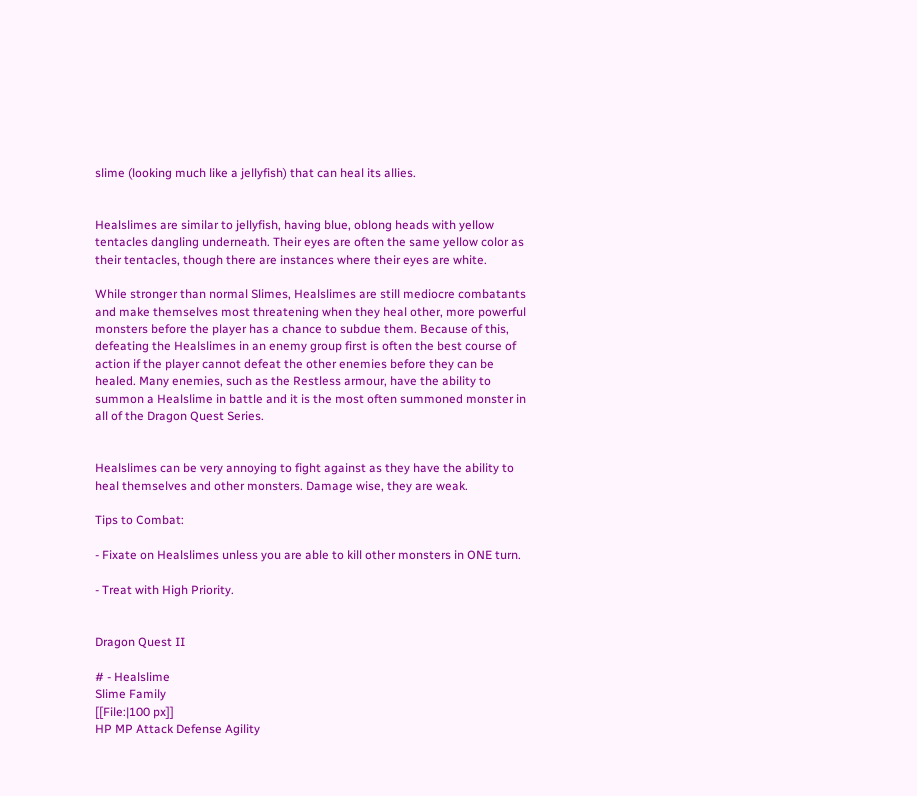slime (looking much like a jellyfish) that can heal its allies.


Healslimes are similar to jellyfish, having blue, oblong heads with yellow tentacles dangling underneath. Their eyes are often the same yellow color as their tentacles, though there are instances where their eyes are white.

While stronger than normal Slimes, Healslimes are still mediocre combatants and make themselves most threatening when they heal other, more powerful monsters before the player has a chance to subdue them. Because of this, defeating the Healslimes in an enemy group first is often the best course of action if the player cannot defeat the other enemies before they can be healed. Many enemies, such as the Restless armour, have the ability to summon a Healslime in battle and it is the most often summoned monster in all of the Dragon Quest Series.


Healslimes can be very annoying to fight against as they have the ability to heal themselves and other monsters. Damage wise, they are weak.

Tips to Combat:

- Fixate on Healslimes unless you are able to kill other monsters in ONE turn.

- Treat with High Priority.


Dragon Quest II

# - Healslime
Slime Family
[[File:|100 px]]
HP MP Attack Defense Agility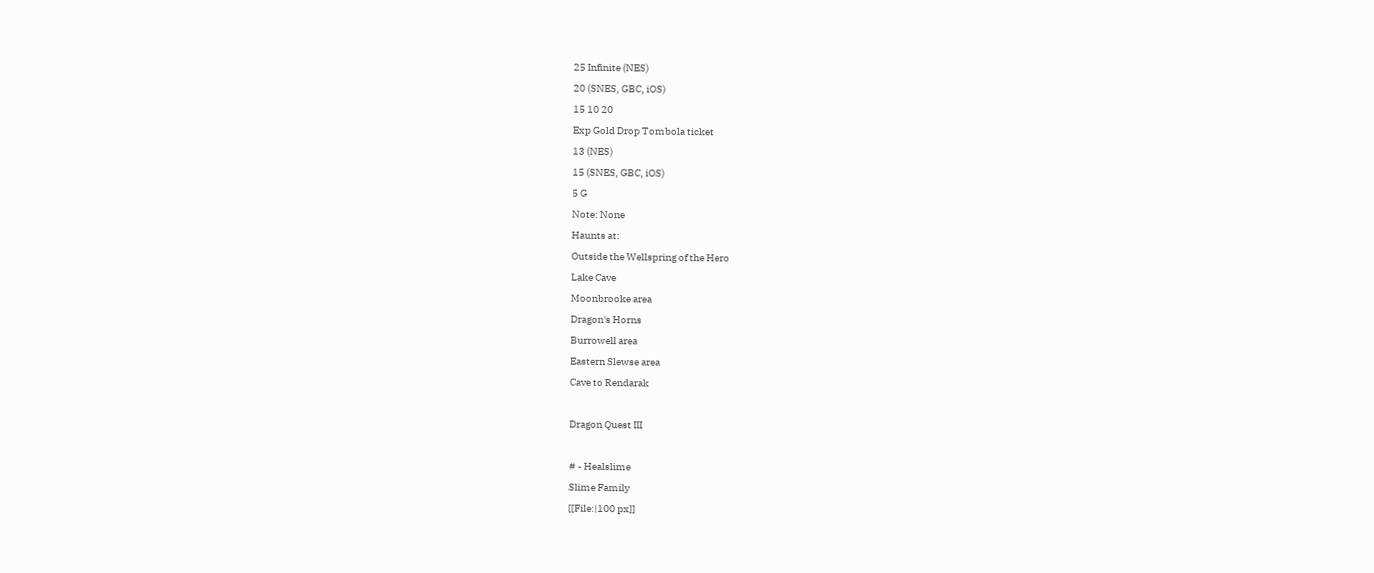25 Infinite (NES)
20 (SNES, GBC, iOS)
15 10 20
Exp Gold Drop Tombola ticket
13 (NES)
15 (SNES, GBC, iOS)
5 G
Note: None
Haunts at:
Outside the Wellspring of the Hero
Lake Cave
Moonbrooke area
Dragon's Horns
Burrowell area
Eastern Slewse area
Cave to Rendarak

Dragon Quest III

# - Healslime
Slime Family
[[File:|100 px]]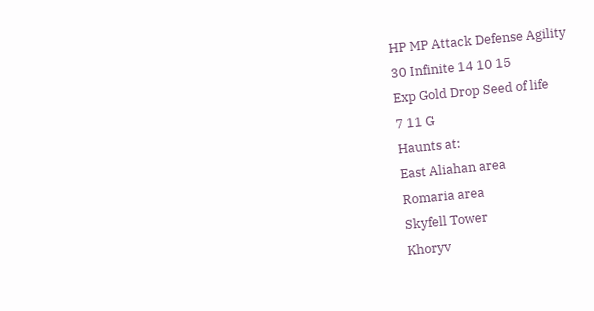HP MP Attack Defense Agility
30 Infinite 14 10 15
Exp Gold Drop Seed of life
7 11 G
Haunts at:
East Aliahan area
Romaria area
Skyfell Tower
Khoryv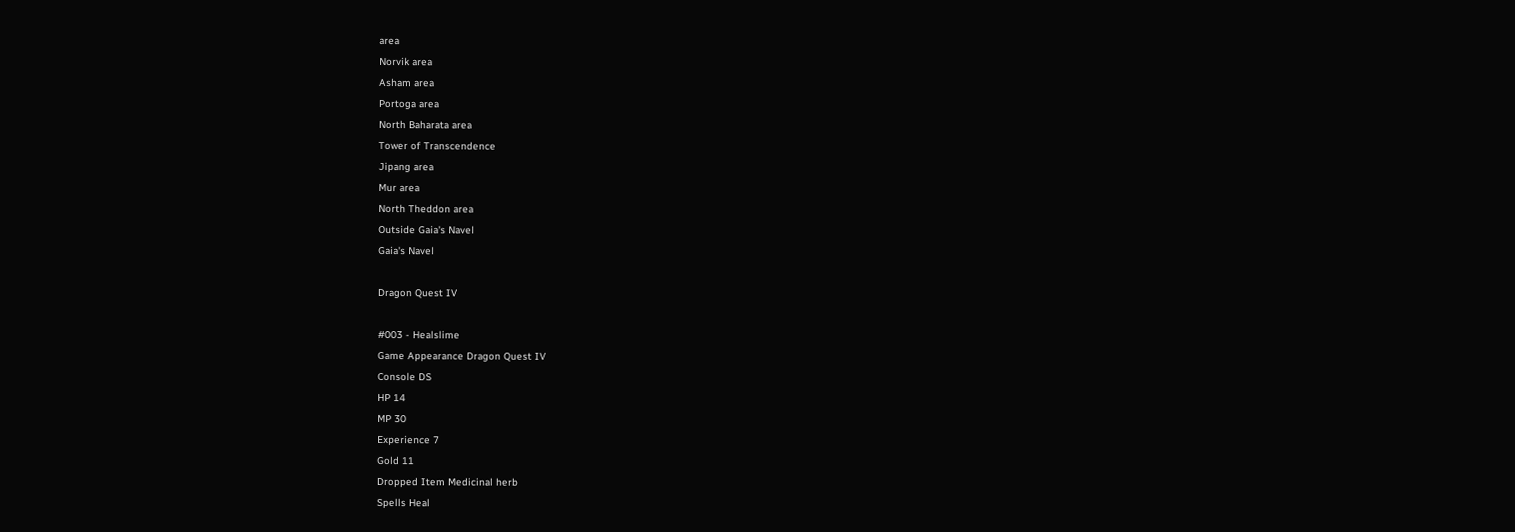area
Norvik area
Asham area
Portoga area
North Baharata area
Tower of Transcendence
Jipang area
Mur area
North Theddon area
Outside Gaia's Navel
Gaia's Navel

Dragon Quest IV

#003 - Healslime
Game Appearance Dragon Quest IV
Console DS
HP 14
MP 30
Experience 7
Gold 11
Dropped Item Medicinal herb
Spells Heal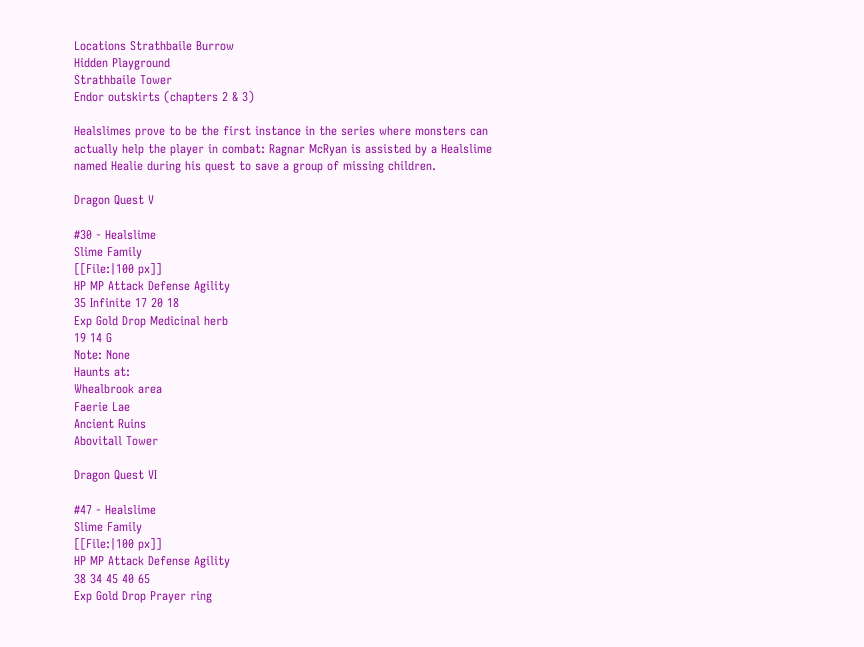Locations Strathbaile Burrow
Hidden Playground
Strathbaile Tower
Endor outskirts (chapters 2 & 3)

Healslimes prove to be the first instance in the series where monsters can actually help the player in combat: Ragnar McRyan is assisted by a Healslime named Healie during his quest to save a group of missing children.

Dragon Quest V

#30 - Healslime
Slime Family
[[File:|100 px]]
HP MP Attack Defense Agility
35 Infinite 17 20 18
Exp Gold Drop Medicinal herb
19 14 G
Note: None
Haunts at:
Whealbrook area
Faerie Lae
Ancient Ruins
Abovitall Tower

Dragon Quest VI

#47 - Healslime
Slime Family
[[File:|100 px]]
HP MP Attack Defense Agility
38 34 45 40 65
Exp Gold Drop Prayer ring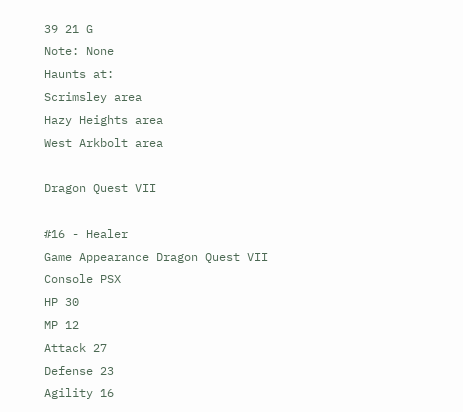39 21 G
Note: None
Haunts at:
Scrimsley area
Hazy Heights area
West Arkbolt area

Dragon Quest VII

#16 - Healer
Game Appearance Dragon Quest VII
Console PSX
HP 30
MP 12
Attack 27
Defense 23
Agility 16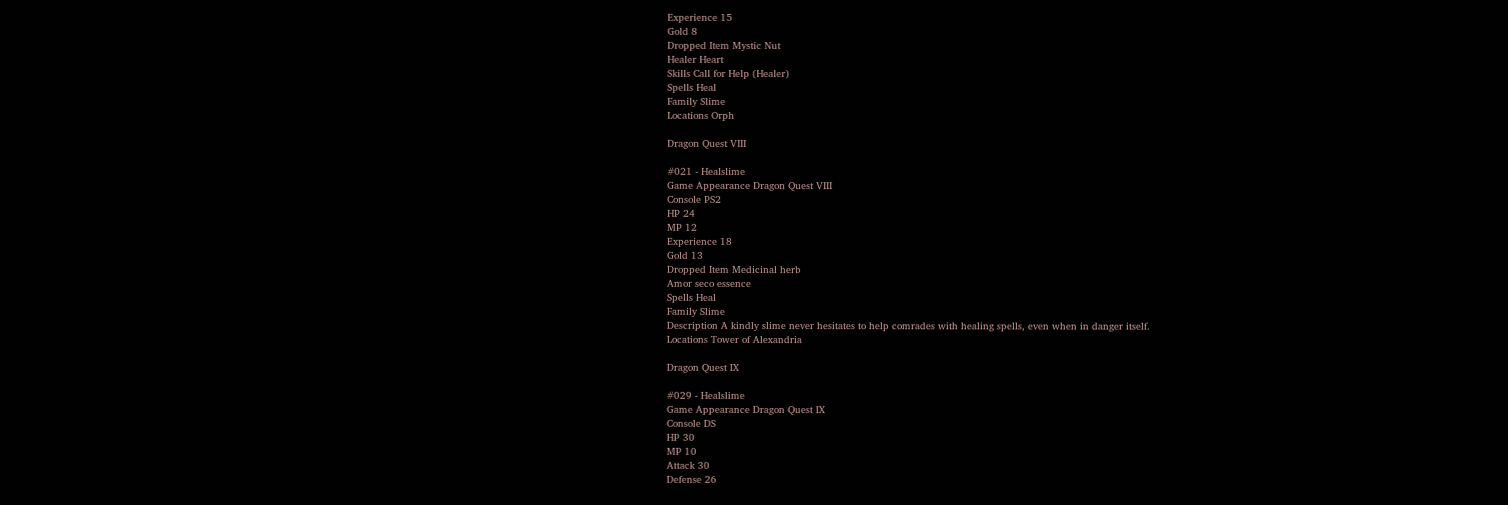Experience 15
Gold 8
Dropped Item Mystic Nut
Healer Heart
Skills Call for Help (Healer)
Spells Heal
Family Slime
Locations Orph

Dragon Quest VIII

#021 - Healslime
Game Appearance Dragon Quest VIII
Console PS2
HP 24
MP 12
Experience 18
Gold 13
Dropped Item Medicinal herb
Amor seco essence
Spells Heal
Family Slime
Description A kindly slime never hesitates to help comrades with healing spells, even when in danger itself.
Locations Tower of Alexandria

Dragon Quest IX

#029 - Healslime
Game Appearance Dragon Quest IX
Console DS
HP 30
MP 10
Attack 30
Defense 26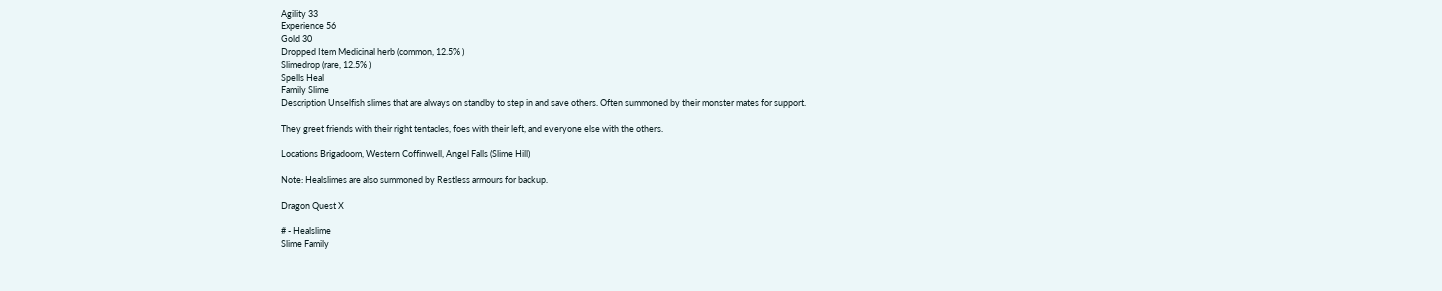Agility 33
Experience 56
Gold 30
Dropped Item Medicinal herb (common, 12.5% )
Slimedrop (rare, 12.5% )
Spells Heal
Family Slime
Description Unselfish slimes that are always on standby to step in and save others. Often summoned by their monster mates for support.

They greet friends with their right tentacles, foes with their left, and everyone else with the others.

Locations Brigadoom, Western Coffinwell, Angel Falls (Slime Hill)

Note: Healslimes are also summoned by Restless armours for backup.

Dragon Quest X

# - Healslime
Slime Family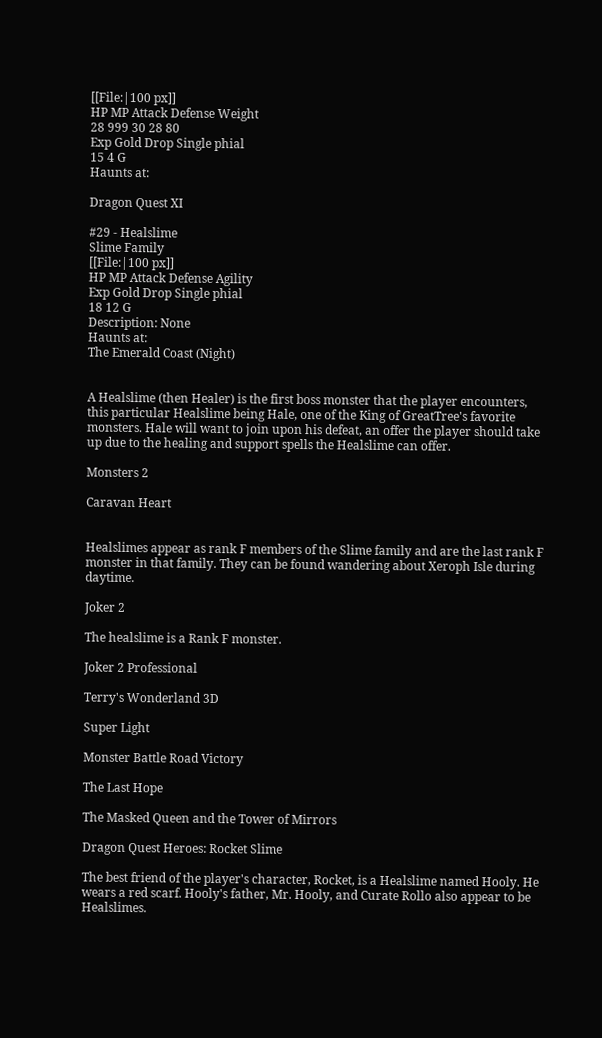[[File:|100 px]]
HP MP Attack Defense Weight
28 999 30 28 80
Exp Gold Drop Single phial
15 4 G
Haunts at:

Dragon Quest XI

#29 - Healslime
Slime Family
[[File:|100 px]]
HP MP Attack Defense Agility
Exp Gold Drop Single phial
18 12 G
Description: None
Haunts at:
The Emerald Coast (Night)


A Healslime (then Healer) is the first boss monster that the player encounters, this particular Healslime being Hale, one of the King of GreatTree's favorite monsters. Hale will want to join upon his defeat, an offer the player should take up due to the healing and support spells the Healslime can offer.

Monsters 2

Caravan Heart


Healslimes appear as rank F members of the Slime family and are the last rank F monster in that family. They can be found wandering about Xeroph Isle during daytime.

Joker 2

The healslime is a Rank F monster.

Joker 2 Professional

Terry's Wonderland 3D

Super Light

Monster Battle Road Victory

The Last Hope

The Masked Queen and the Tower of Mirrors

Dragon Quest Heroes: Rocket Slime

The best friend of the player's character, Rocket, is a Healslime named Hooly. He wears a red scarf. Hooly's father, Mr. Hooly, and Curate Rollo also appear to be Healslimes.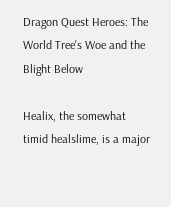Dragon Quest Heroes: The World Tree's Woe and the Blight Below

Healix, the somewhat timid healslime, is a major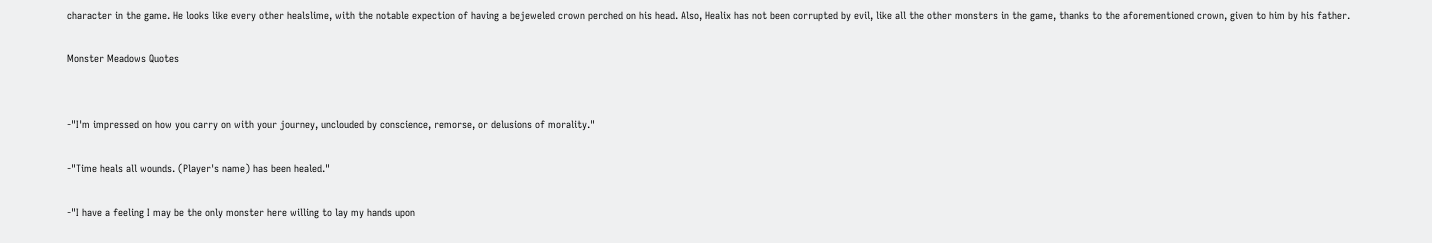character in the game. He looks like every other healslime, with the notable expection of having a bejeweled crown perched on his head. Also, Healix has not been corrupted by evil, like all the other monsters in the game, thanks to the aforementioned crown, given to him by his father.

Monster Meadows Quotes


-"I'm impressed on how you carry on with your journey, unclouded by conscience, remorse, or delusions of morality."

-"Time heals all wounds. (Player's name) has been healed."

-"I have a feeling I may be the only monster here willing to lay my hands upon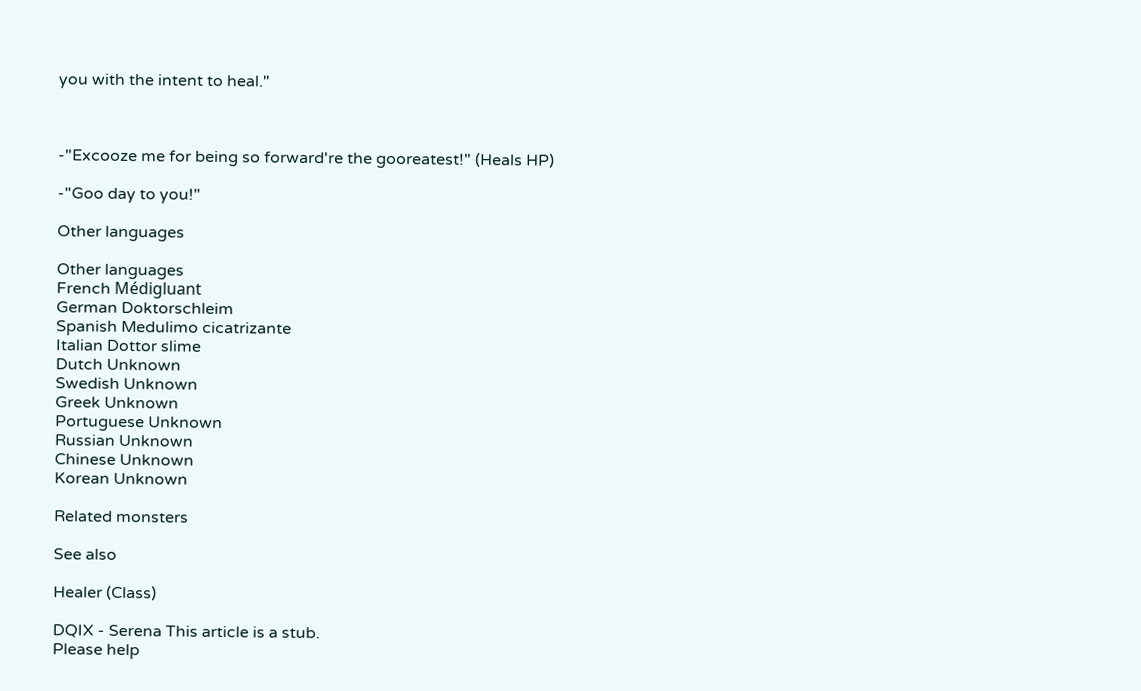you with the intent to heal."



-"Excooze me for being so forward're the gooreatest!" (Heals HP)

-"Goo day to you!"

Other languages

Other languages
French Médigluant
German Doktorschleim
Spanish Medulimo cicatrizante
Italian Dottor slime
Dutch Unknown
Swedish Unknown
Greek Unknown
Portuguese Unknown
Russian Unknown
Chinese Unknown
Korean Unknown

Related monsters

See also

Healer (Class)

DQIX - Serena This article is a stub.
Please help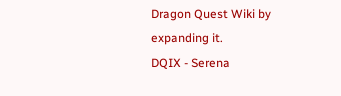Dragon Quest Wiki by expanding it.
DQIX - Serena